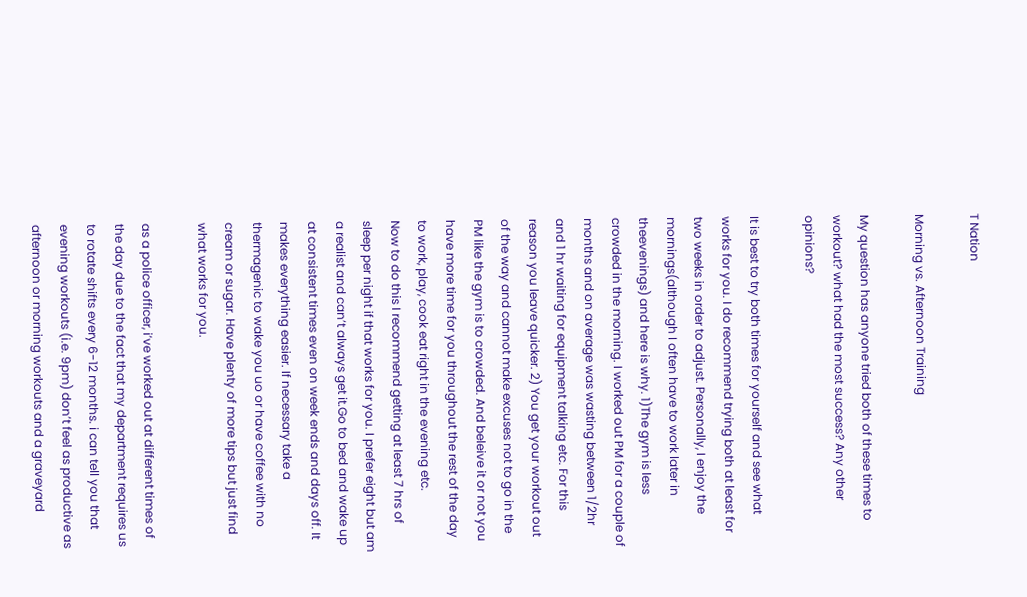T Nation

Morning vs. Afternoon Training

My question has anyone tried both of these times to workout? what had the most success? Any other opinions?

It is best to try both times for yourself and see what works for you. I do recommend trying both at least for two weeks in order to adjust. Personally, I enjoy the mornings(although I often have to work later in theevenings) and here is why. 1)The gym is less crowded in the morning. I worked out PM for a couple of months and on average was wasting between 1/2hr and 1 hr waiting for equipment talking etc. For this reason you leave quicker. 2) You get your workout out of the way and cannot make excuses not to go in the PM like the gym is to crowded. And beleive it or not you have more time for you throughout the rest of the day to work, play, cook eat right in the evening etc.
Now to do this I recommend getting at least 7 hrs of sleep per night if that works for you. I prefer eight but am a realist and can’t always get it.Go to bed and wake up at consistent times even on week ends and days off. It makes everything easier. If necessary take a thermagenic to wake you uo or have coffee with no cream or sugar. Have plenty of more tips but just find what works for you.

as a police officer, i’ve worked out at different times of the day due to the fact that my department requires us to rotate shifts every 6-12 months. i can tell you that evening workouts (i.e. 9pm) don’t feel as productive as afternoon or morning workouts and a graveyard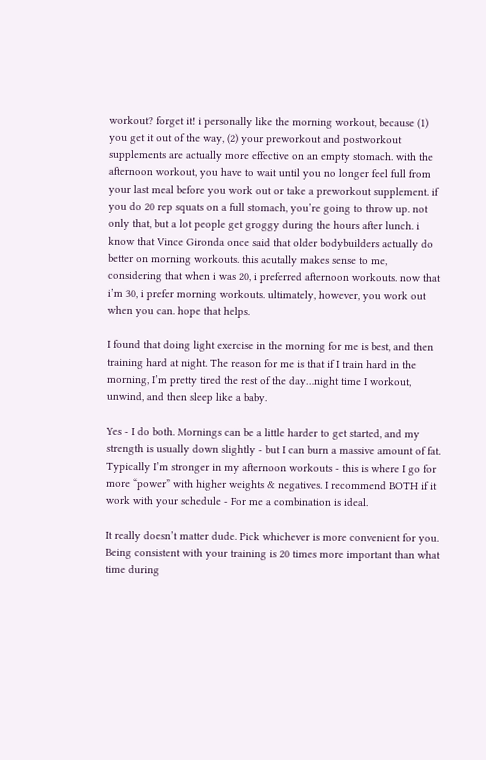workout? forget it! i personally like the morning workout, because (1) you get it out of the way, (2) your preworkout and postworkout supplements are actually more effective on an empty stomach. with the afternoon workout, you have to wait until you no longer feel full from your last meal before you work out or take a preworkout supplement. if you do 20 rep squats on a full stomach, you’re going to throw up. not only that, but a lot people get groggy during the hours after lunch. i know that Vince Gironda once said that older bodybuilders actually do better on morning workouts. this acutally makes sense to me, considering that when i was 20, i preferred afternoon workouts. now that i’m 30, i prefer morning workouts. ultimately, however, you work out when you can. hope that helps.

I found that doing light exercise in the morning for me is best, and then training hard at night. The reason for me is that if I train hard in the morning, I’m pretty tired the rest of the day…night time I workout, unwind, and then sleep like a baby.

Yes - I do both. Mornings can be a little harder to get started, and my strength is usually down slightly - but I can burn a massive amount of fat. Typically I’m stronger in my afternoon workouts - this is where I go for more “power” with higher weights & negatives. I recommend BOTH if it work with your schedule - For me a combination is ideal.

It really doesn’t matter dude. Pick whichever is more convenient for you. Being consistent with your training is 20 times more important than what time during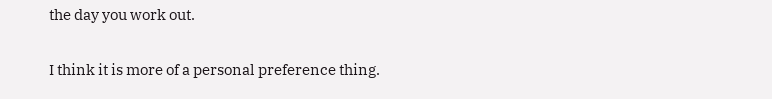the day you work out.

I think it is more of a personal preference thing.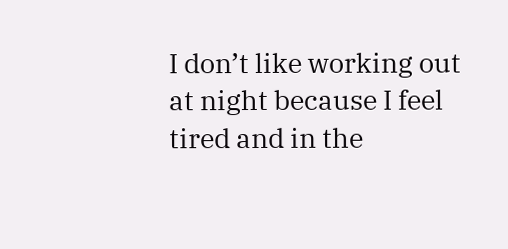I don’t like working out at night because I feel tired and in the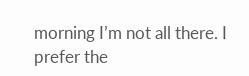morning I’m not all there. I prefer the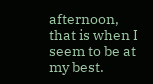afternoon, that is when I seem to be at my best.